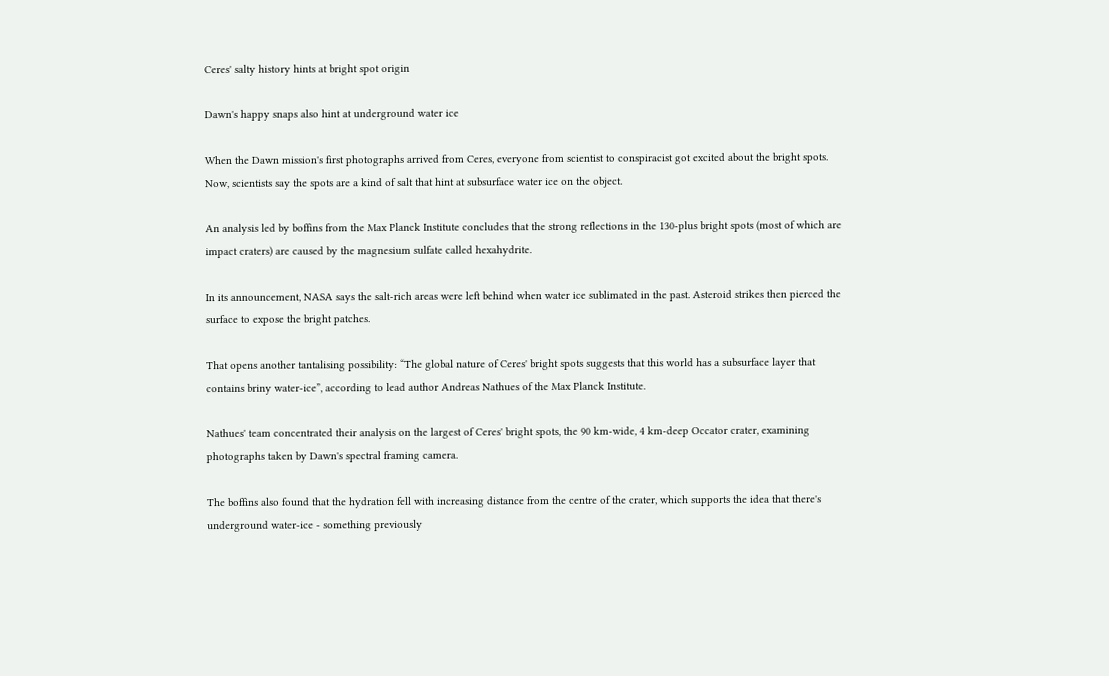Ceres' salty history hints at bright spot origin

Dawn's happy snaps also hint at underground water ice

When the Dawn mission's first photographs arrived from Ceres, everyone from scientist to conspiracist got excited about the bright spots. Now, scientists say the spots are a kind of salt that hint at subsurface water ice on the object.

An analysis led by boffins from the Max Planck Institute concludes that the strong reflections in the 130-plus bright spots (most of which are impact craters) are caused by the magnesium sulfate called hexahydrite.

In its announcement, NASA says the salt-rich areas were left behind when water ice sublimated in the past. Asteroid strikes then pierced the surface to expose the bright patches.

That opens another tantalising possibility: “The global nature of Ceres' bright spots suggests that this world has a subsurface layer that contains briny water-ice”, according to lead author Andreas Nathues of the Max Planck Institute.

Nathues' team concentrated their analysis on the largest of Ceres' bright spots, the 90 km-wide, 4 km-deep Occator crater, examining photographs taken by Dawn's spectral framing camera.

The boffins also found that the hydration fell with increasing distance from the centre of the crater, which supports the idea that there's underground water-ice - something previously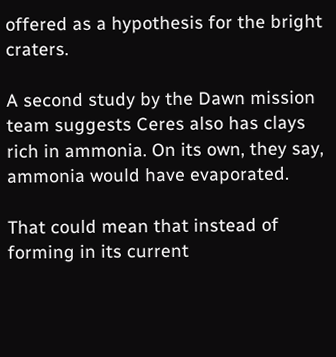offered as a hypothesis for the bright craters.

A second study by the Dawn mission team suggests Ceres also has clays rich in ammonia. On its own, they say, ammonia would have evaporated.

That could mean that instead of forming in its current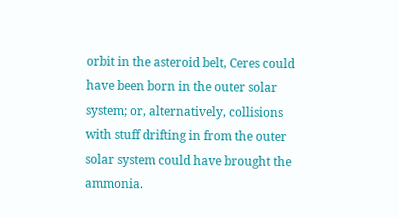orbit in the asteroid belt, Ceres could have been born in the outer solar system; or, alternatively, collisions with stuff drifting in from the outer solar system could have brought the ammonia.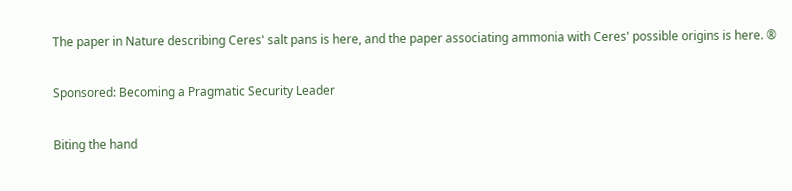The paper in Nature describing Ceres' salt pans is here, and the paper associating ammonia with Ceres' possible origins is here. ®

Sponsored: Becoming a Pragmatic Security Leader

Biting the hand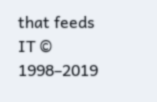that feeds IT © 1998–2019